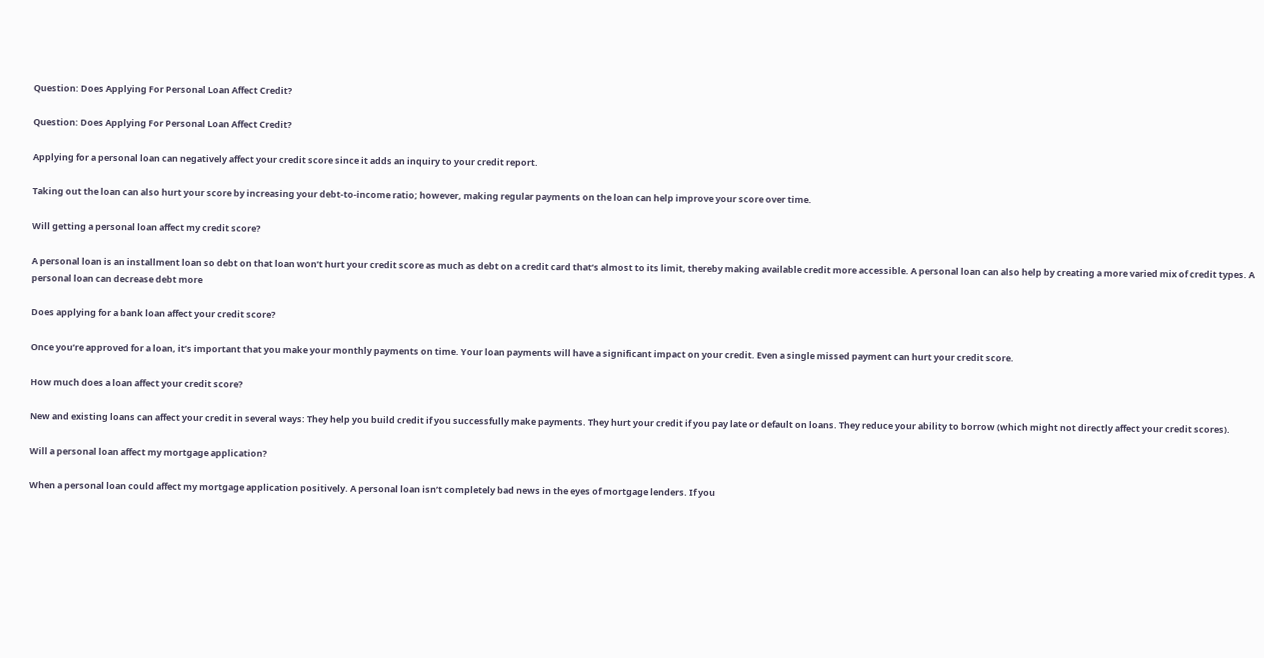Question: Does Applying For Personal Loan Affect Credit?

Question: Does Applying For Personal Loan Affect Credit?

Applying for a personal loan can negatively affect your credit score since it adds an inquiry to your credit report.

Taking out the loan can also hurt your score by increasing your debt-to-income ratio; however, making regular payments on the loan can help improve your score over time.

Will getting a personal loan affect my credit score?

A personal loan is an installment loan so debt on that loan won’t hurt your credit score as much as debt on a credit card that’s almost to its limit, thereby making available credit more accessible. A personal loan can also help by creating a more varied mix of credit types. A personal loan can decrease debt more

Does applying for a bank loan affect your credit score?

Once you’re approved for a loan, it’s important that you make your monthly payments on time. Your loan payments will have a significant impact on your credit. Even a single missed payment can hurt your credit score.

How much does a loan affect your credit score?

New and existing loans can affect your credit in several ways: They help you build credit if you successfully make payments. They hurt your credit if you pay late or default on loans. They reduce your ability to borrow (which might not directly affect your credit scores).

Will a personal loan affect my mortgage application?

When a personal loan could affect my mortgage application positively. A personal loan isn’t completely bad news in the eyes of mortgage lenders. If you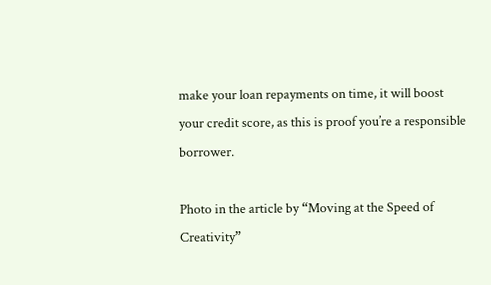make your loan repayments on time, it will boost your credit score, as this is proof you’re a responsible borrower.

Photo in the article by “Moving at the Speed of Creativity”